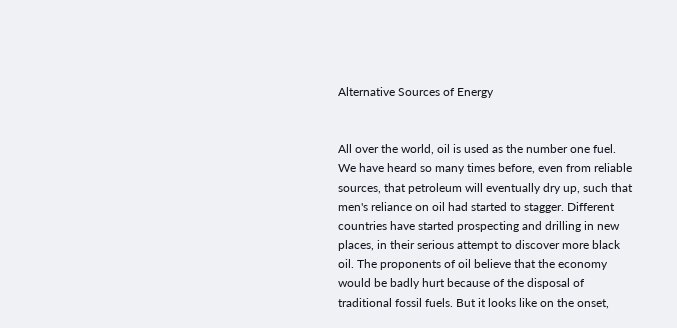Alternative Sources of Energy


All over the world, oil is used as the number one fuel. We have heard so many times before, even from reliable sources, that petroleum will eventually dry up, such that men's reliance on oil had started to stagger. Different countries have started prospecting and drilling in new places, in their serious attempt to discover more black oil. The proponents of oil believe that the economy would be badly hurt because of the disposal of traditional fossil fuels. But it looks like on the onset,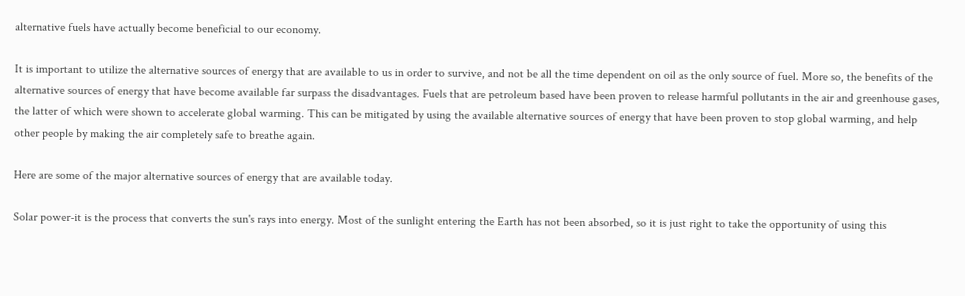alternative fuels have actually become beneficial to our economy.

It is important to utilize the alternative sources of energy that are available to us in order to survive, and not be all the time dependent on oil as the only source of fuel. More so, the benefits of the alternative sources of energy that have become available far surpass the disadvantages. Fuels that are petroleum based have been proven to release harmful pollutants in the air and greenhouse gases, the latter of which were shown to accelerate global warming. This can be mitigated by using the available alternative sources of energy that have been proven to stop global warming, and help other people by making the air completely safe to breathe again.

Here are some of the major alternative sources of energy that are available today.

Solar power-it is the process that converts the sun's rays into energy. Most of the sunlight entering the Earth has not been absorbed, so it is just right to take the opportunity of using this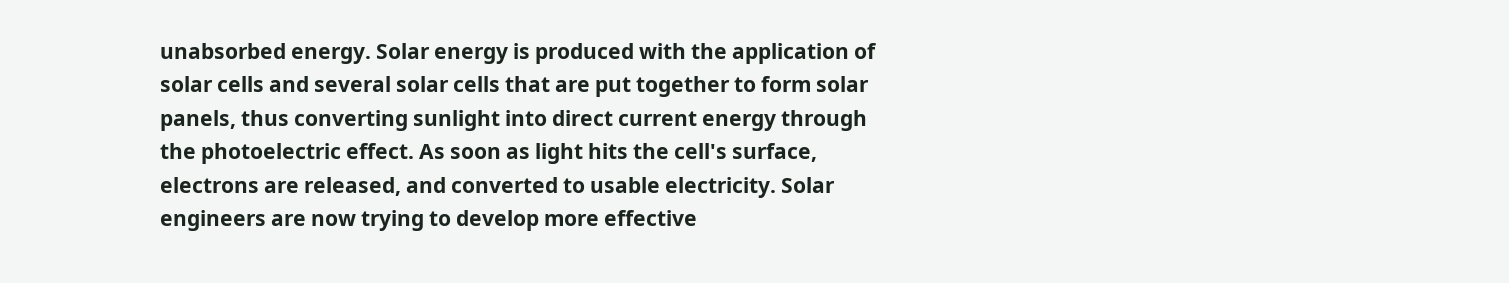unabsorbed energy. Solar energy is produced with the application of solar cells and several solar cells that are put together to form solar panels, thus converting sunlight into direct current energy through the photoelectric effect. As soon as light hits the cell's surface, electrons are released, and converted to usable electricity. Solar engineers are now trying to develop more effective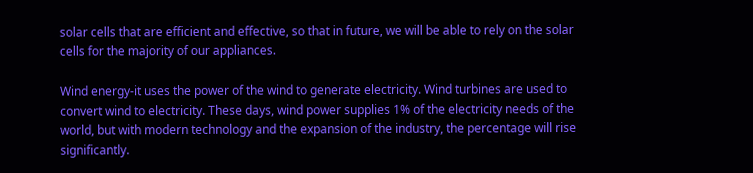solar cells that are efficient and effective, so that in future, we will be able to rely on the solar cells for the majority of our appliances.

Wind energy-it uses the power of the wind to generate electricity. Wind turbines are used to convert wind to electricity. These days, wind power supplies 1% of the electricity needs of the world, but with modern technology and the expansion of the industry, the percentage will rise significantly.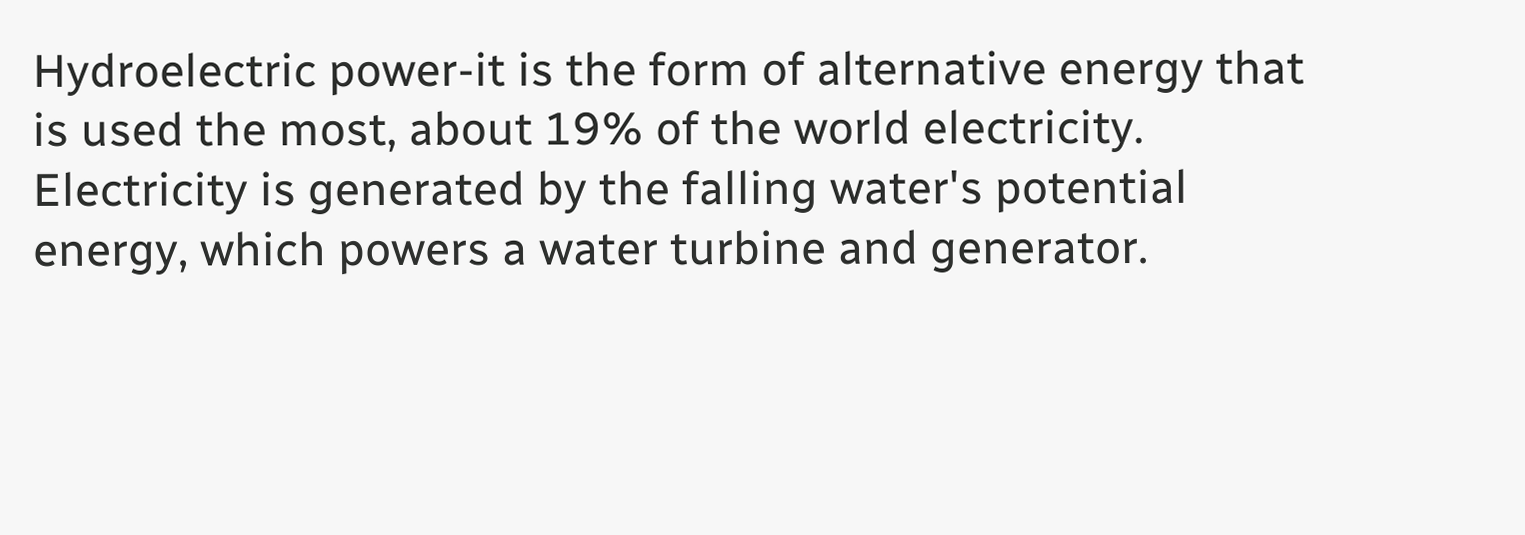Hydroelectric power-it is the form of alternative energy that is used the most, about 19% of the world electricity. Electricity is generated by the falling water's potential energy, which powers a water turbine and generator.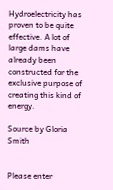Hydroelectricity has proven to be quite effective. A lot of large dams have already been constructed for the exclusive purpose of creating this kind of energy.

Source by Gloria Smith


Please enter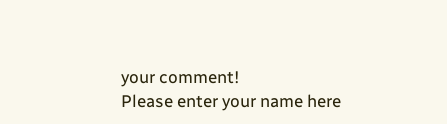your comment!
Please enter your name here